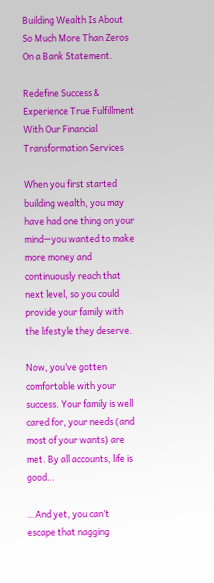Building Wealth Is About So Much More Than Zeros On a Bank Statement.

Redefine Success & Experience True Fulfillment With Our Financial Transformation Services

When you first started building wealth, you may have had one thing on your mind—you wanted to make more money and continuously reach that next level, so you could provide your family with the lifestyle they deserve.

Now, you’ve gotten comfortable with your success. Your family is well cared for, your needs (and most of your wants) are met. By all accounts, life is good…

…And yet, you can’t escape that nagging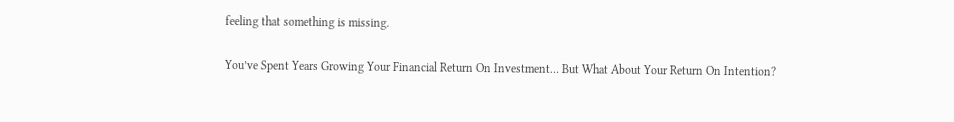feeling that something is missing.

You’ve Spent Years Growing Your Financial Return On Investment… But What About Your Return On Intention?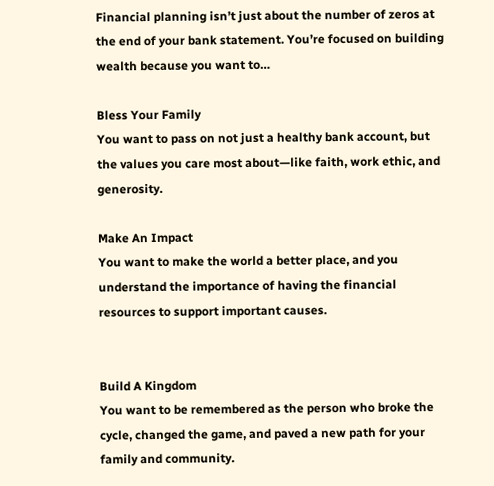Financial planning isn’t just about the number of zeros at the end of your bank statement. You’re focused on building wealth because you want to…

Bless Your Family
You want to pass on not just a healthy bank account, but the values you care most about—like faith, work ethic, and generosity.

Make An Impact
You want to make the world a better place, and you understand the importance of having the financial resources to support important causes.


Build A Kingdom
You want to be remembered as the person who broke the cycle, changed the game, and paved a new path for your family and community.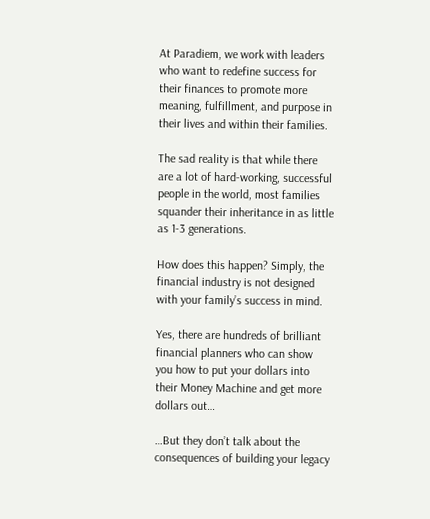At Paradiem, we work with leaders who want to redefine success for their finances to promote more meaning, fulfillment, and purpose in their lives and within their families.

The sad reality is that while there are a lot of hard-working, successful people in the world, most families squander their inheritance in as little as 1-3 generations.

How does this happen? Simply, the financial industry is not designed with your family’s success in mind.

Yes, there are hundreds of brilliant financial planners who can show you how to put your dollars into their Money Machine and get more dollars out…

…But they don’t talk about the consequences of building your legacy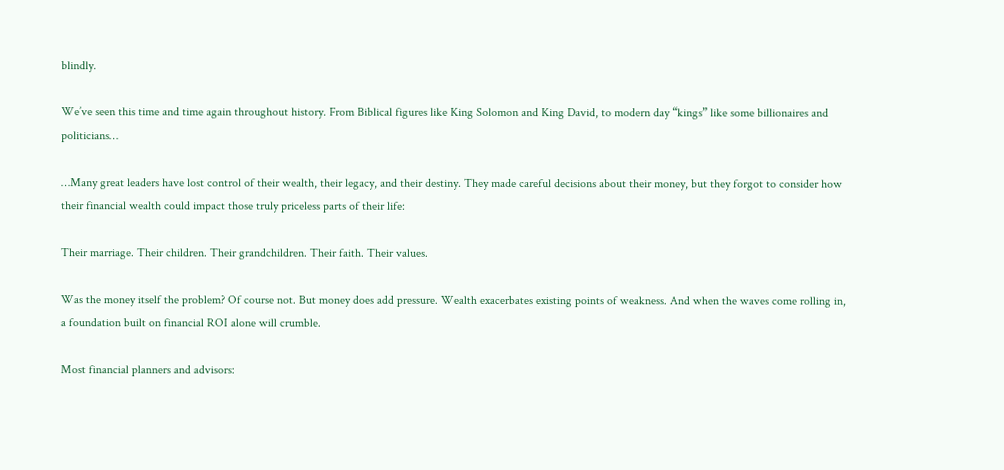blindly.

We’ve seen this time and time again throughout history. From Biblical figures like King Solomon and King David, to modern day “kings” like some billionaires and politicians…

…Many great leaders have lost control of their wealth, their legacy, and their destiny. They made careful decisions about their money, but they forgot to consider how their financial wealth could impact those truly priceless parts of their life:

Their marriage. Their children. Their grandchildren. Their faith. Their values.

Was the money itself the problem? Of course not. But money does add pressure. Wealth exacerbates existing points of weakness. And when the waves come rolling in, a foundation built on financial ROI alone will crumble.

Most financial planners and advisors: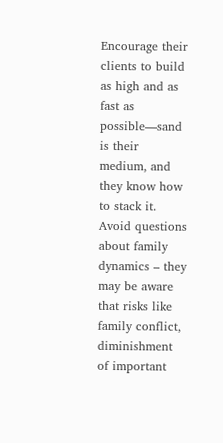Encourage their clients to build as high and as fast as possible—sand is their medium, and they know how to stack it.
Avoid questions about family dynamics – they may be aware that risks like family conflict, diminishment of important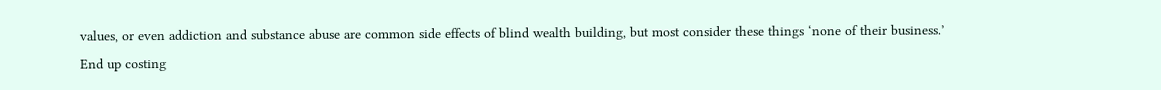values, or even addiction and substance abuse are common side effects of blind wealth building, but most consider these things ‘none of their business.’
End up costing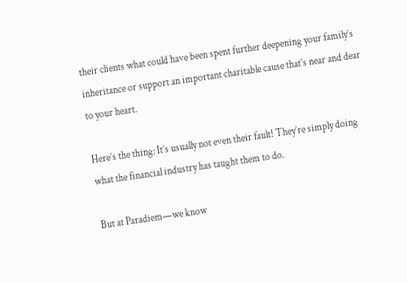their clients what could have been spent further deepening your family’s inheritance or support an important charitable cause that’s near and dear to your heart.

Here’s the thing: It’s usually not even their fault! They’re simply doing what the financial industry has taught them to do.

But at Paradiem—we know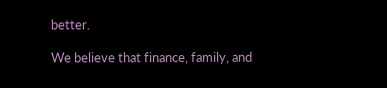better.

We believe that finance, family, and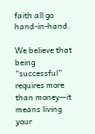faith all go hand-in-hand.

We believe that being “successful” requires more than money—it means living your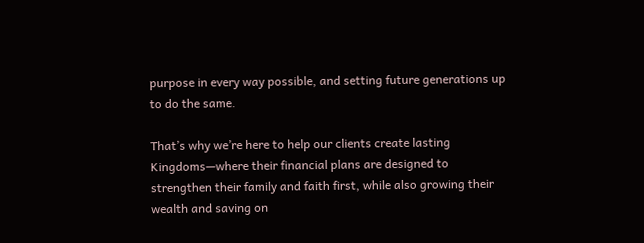purpose in every way possible, and setting future generations up to do the same.

That’s why we’re here to help our clients create lasting Kingdoms—where their financial plans are designed to strengthen their family and faith first, while also growing their wealth and saving on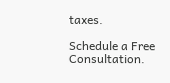taxes.

Schedule a Free Consultation.